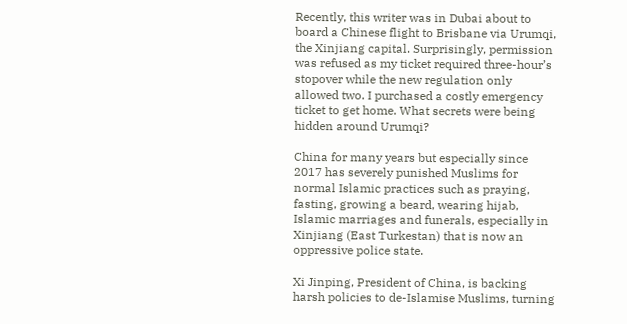Recently, this writer was in Dubai about to board a Chinese flight to Brisbane via Urumqi, the Xinjiang capital. Surprisingly, permission was refused as my ticket required three-hour’s stopover while the new regulation only allowed two. I purchased a costly emergency ticket to get home. What secrets were being hidden around Urumqi?

China for many years but especially since 2017 has severely punished Muslims for normal Islamic practices such as praying, fasting, growing a beard, wearing hijab, Islamic marriages and funerals, especially in Xinjiang (East Turkestan) that is now an oppressive police state.

Xi Jinping, President of China, is backing harsh policies to de-Islamise Muslims, turning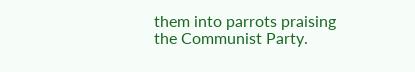them into parrots praising the Communist Party.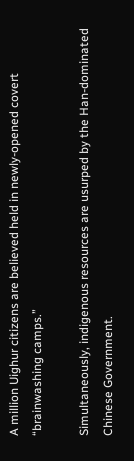A million Uighur citizens are believed held in newly-opened covert “brainwashing camps.”

Simultaneously, indigenous resources are usurped by the Han-dominated Chinese Government.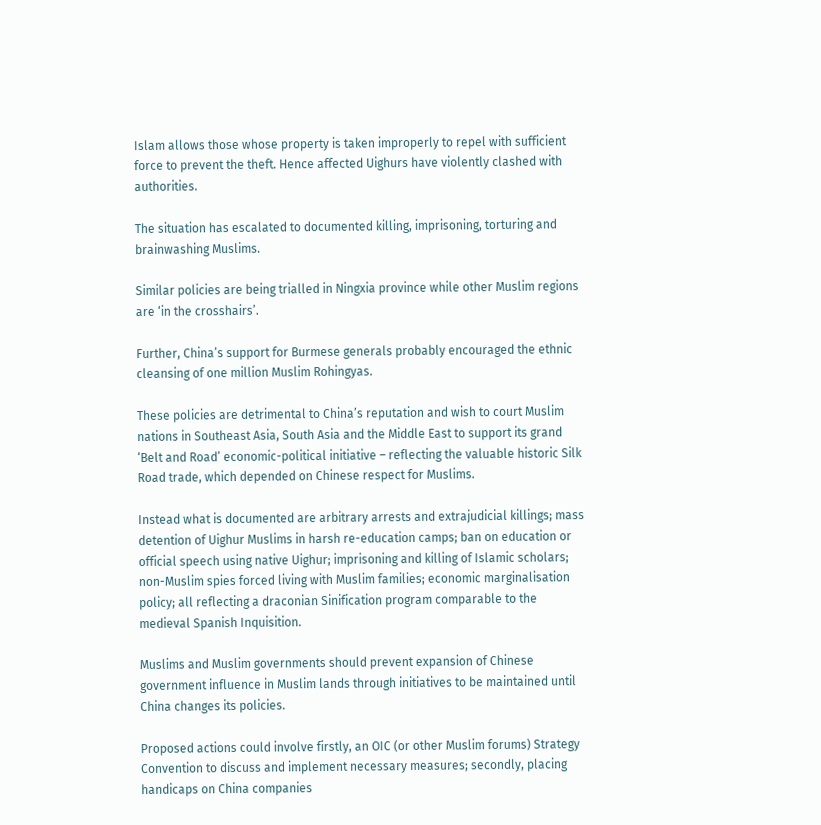Islam allows those whose property is taken improperly to repel with sufficient force to prevent the theft. Hence affected Uighurs have violently clashed with authorities.

The situation has escalated to documented killing, imprisoning, torturing and brainwashing Muslims.

Similar policies are being trialled in Ningxia province while other Muslim regions are ‘in the crosshairs’.

Further, China’s support for Burmese generals probably encouraged the ethnic cleansing of one million Muslim Rohingyas.

These policies are detrimental to China’s reputation and wish to court Muslim nations in Southeast Asia, South Asia and the Middle East to support its grand ‘Belt and Road’ economic-political initiative – reflecting the valuable historic Silk Road trade, which depended on Chinese respect for Muslims.

Instead what is documented are arbitrary arrests and extrajudicial killings; mass detention of Uighur Muslims in harsh re-education camps; ban on education or official speech using native Uighur; imprisoning and killing of Islamic scholars; non-Muslim spies forced living with Muslim families; economic marginalisation policy; all reflecting a draconian Sinification program comparable to the medieval Spanish Inquisition.

Muslims and Muslim governments should prevent expansion of Chinese government influence in Muslim lands through initiatives to be maintained until China changes its policies.

Proposed actions could involve firstly, an OIC (or other Muslim forums) Strategy Convention to discuss and implement necessary measures; secondly, placing handicaps on China companies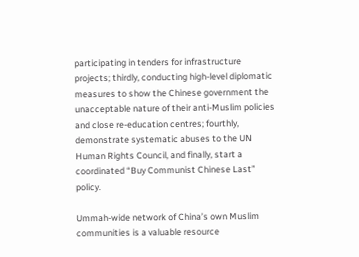participating in tenders for infrastructure projects; thirdly, conducting high-level diplomatic measures to show the Chinese government the unacceptable nature of their anti-Muslim policies and close re-education centres; fourthly, demonstrate systematic abuses to the UN Human Rights Council, and finally, start a coordinated “Buy Communist Chinese Last” policy.

Ummah-wide network of China’s own Muslim communities is a valuable resource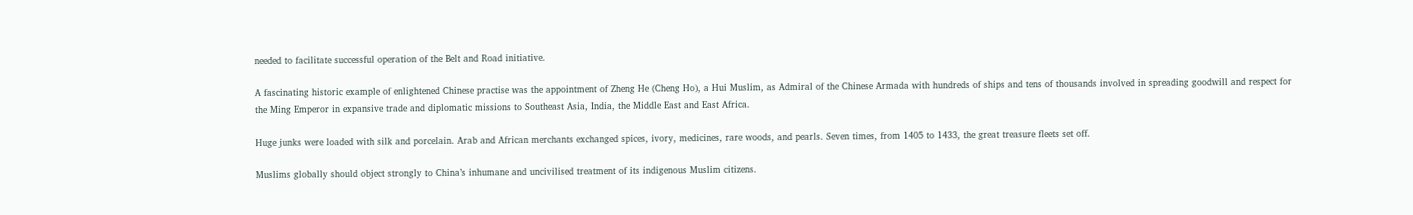needed to facilitate successful operation of the Belt and Road initiative.

A fascinating historic example of enlightened Chinese practise was the appointment of Zheng He (Cheng Ho), a Hui Muslim, as Admiral of the Chinese Armada with hundreds of ships and tens of thousands involved in spreading goodwill and respect for the Ming Emperor in expansive trade and diplomatic missions to Southeast Asia, India, the Middle East and East Africa.

Huge junks were loaded with silk and porcelain. Arab and African merchants exchanged spices, ivory, medicines, rare woods, and pearls. Seven times, from 1405 to 1433, the great treasure fleets set off.

Muslims globally should object strongly to China’s inhumane and uncivilised treatment of its indigenous Muslim citizens.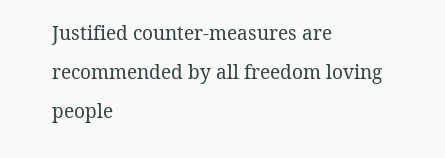Justified counter-measures are recommended by all freedom loving people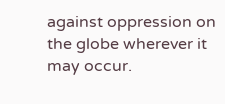against oppression on the globe wherever it may occur.